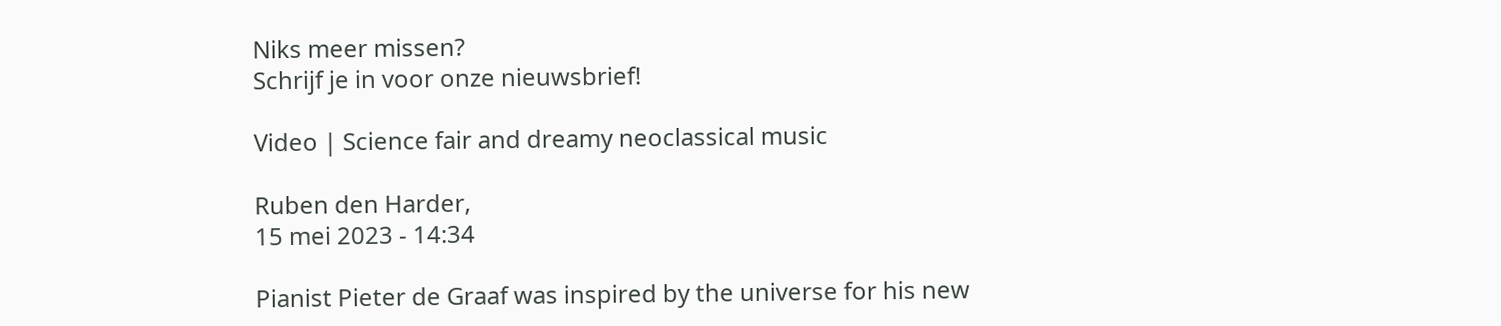Niks meer missen?
Schrijf je in voor onze nieuwsbrief!

Video | Science fair and dreamy neoclassical music

Ruben den Harder,
15 mei 2023 - 14:34

Pianist Pieter de Graaf was inspired by the universe for his new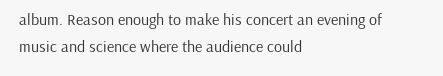album. Reason enough to make his concert an evening of music and science where the audience could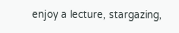enjoy a lecture, stargazing,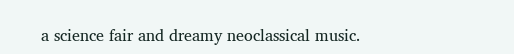a science fair and dreamy neoclassical music.